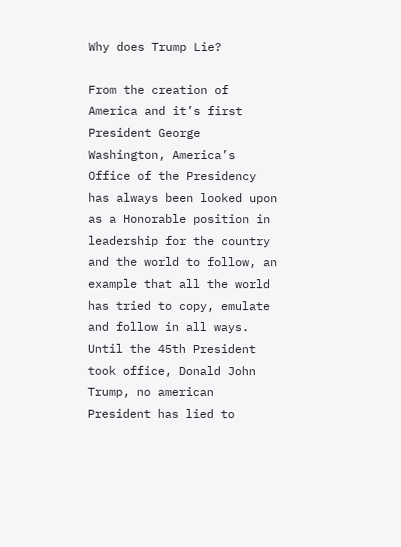Why does Trump Lie?

From the creation of America and it’s first President George Washington, America’s Office of the Presidency has always been looked upon as a Honorable position in leadership for the country and the world to follow, an example that all the world has tried to copy, emulate and follow in all ways. Until the 45th President took office, Donald John Trump, no american President has lied to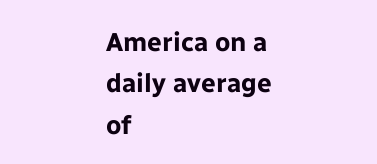America on a daily average of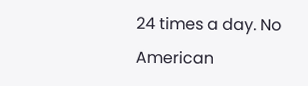24 times a day. No American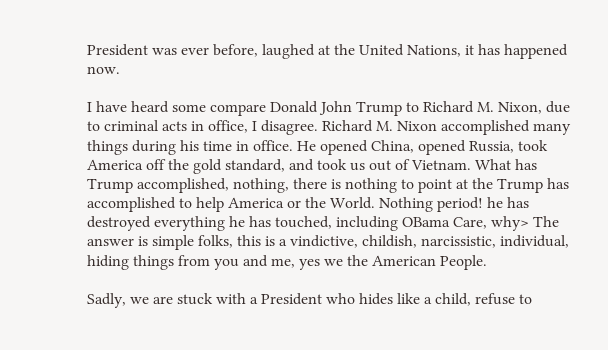President was ever before, laughed at the United Nations, it has happened now.

I have heard some compare Donald John Trump to Richard M. Nixon, due to criminal acts in office, I disagree. Richard M. Nixon accomplished many things during his time in office. He opened China, opened Russia, took America off the gold standard, and took us out of Vietnam. What has Trump accomplished, nothing, there is nothing to point at the Trump has accomplished to help America or the World. Nothing period! he has destroyed everything he has touched, including OBama Care, why> The answer is simple folks, this is a vindictive, childish, narcissistic, individual, hiding things from you and me, yes we the American People.

Sadly, we are stuck with a President who hides like a child, refuse to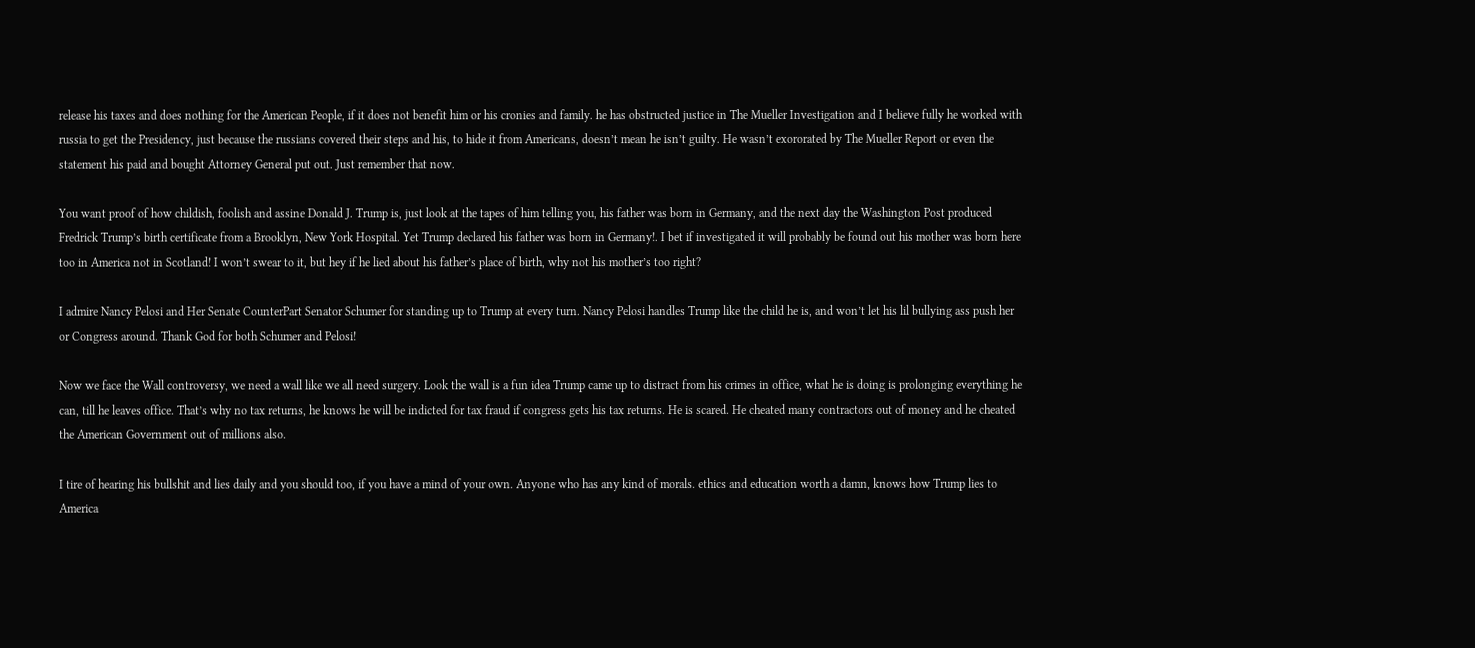release his taxes and does nothing for the American People, if it does not benefit him or his cronies and family. he has obstructed justice in The Mueller Investigation and I believe fully he worked with russia to get the Presidency, just because the russians covered their steps and his, to hide it from Americans, doesn’t mean he isn’t guilty. He wasn’t exororated by The Mueller Report or even the statement his paid and bought Attorney General put out. Just remember that now.

You want proof of how childish, foolish and assine Donald J. Trump is, just look at the tapes of him telling you, his father was born in Germany, and the next day the Washington Post produced Fredrick Trump’s birth certificate from a Brooklyn, New York Hospital. Yet Trump declared his father was born in Germany!. I bet if investigated it will probably be found out his mother was born here too in America not in Scotland! I won’t swear to it, but hey if he lied about his father’s place of birth, why not his mother’s too right?

I admire Nancy Pelosi and Her Senate CounterPart Senator Schumer for standing up to Trump at every turn. Nancy Pelosi handles Trump like the child he is, and won’t let his lil bullying ass push her or Congress around. Thank God for both Schumer and Pelosi!

Now we face the Wall controversy, we need a wall like we all need surgery. Look the wall is a fun idea Trump came up to distract from his crimes in office, what he is doing is prolonging everything he can, till he leaves office. That’s why no tax returns, he knows he will be indicted for tax fraud if congress gets his tax returns. He is scared. He cheated many contractors out of money and he cheated the American Government out of millions also.

I tire of hearing his bullshit and lies daily and you should too, if you have a mind of your own. Anyone who has any kind of morals. ethics and education worth a damn, knows how Trump lies to America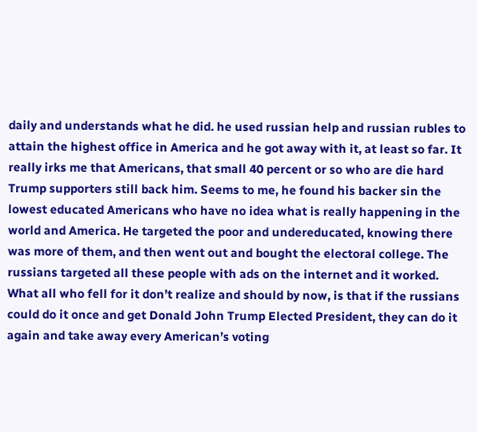daily and understands what he did. he used russian help and russian rubles to attain the highest office in America and he got away with it, at least so far. It really irks me that Americans, that small 40 percent or so who are die hard Trump supporters still back him. Seems to me, he found his backer sin the lowest educated Americans who have no idea what is really happening in the world and America. He targeted the poor and undereducated, knowing there was more of them, and then went out and bought the electoral college. The russians targeted all these people with ads on the internet and it worked. What all who fell for it don’t realize and should by now, is that if the russians could do it once and get Donald John Trump Elected President, they can do it again and take away every American’s voting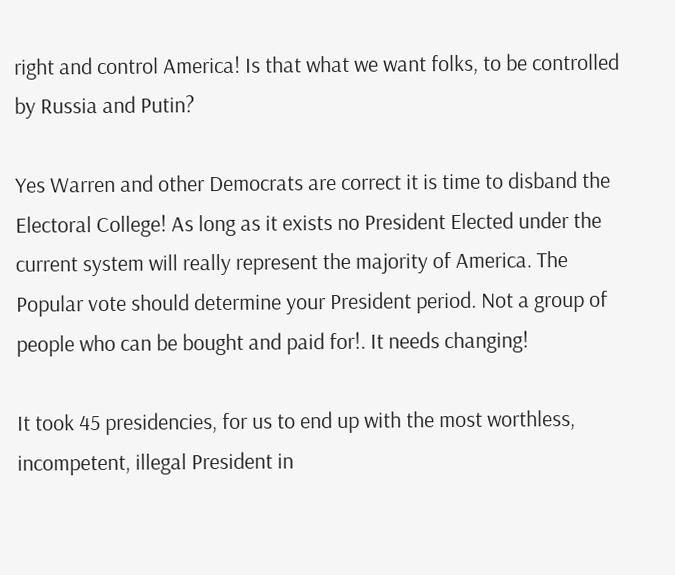right and control America! Is that what we want folks, to be controlled by Russia and Putin?

Yes Warren and other Democrats are correct it is time to disband the Electoral College! As long as it exists no President Elected under the current system will really represent the majority of America. The Popular vote should determine your President period. Not a group of people who can be bought and paid for!. It needs changing!

It took 45 presidencies, for us to end up with the most worthless, incompetent, illegal President in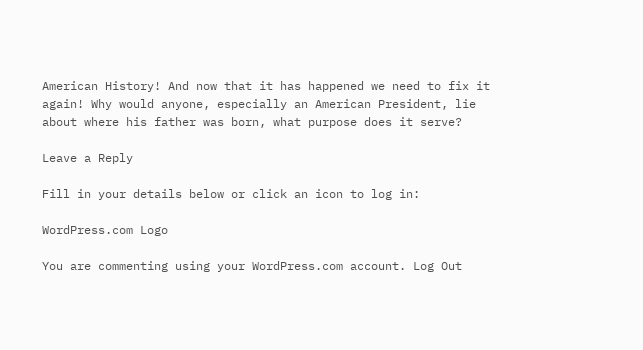American History! And now that it has happened we need to fix it again! Why would anyone, especially an American President, lie about where his father was born, what purpose does it serve?

Leave a Reply

Fill in your details below or click an icon to log in:

WordPress.com Logo

You are commenting using your WordPress.com account. Log Out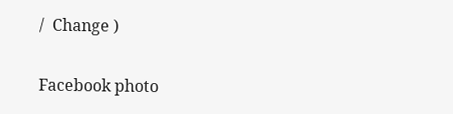/  Change )

Facebook photo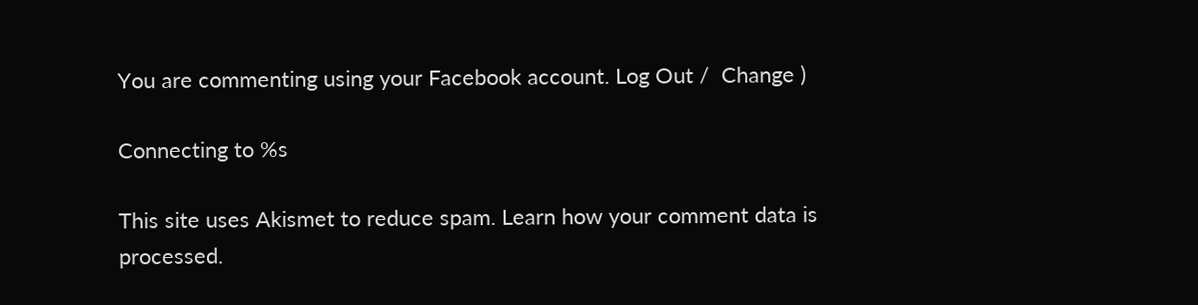You are commenting using your Facebook account. Log Out /  Change )

Connecting to %s

This site uses Akismet to reduce spam. Learn how your comment data is processed.